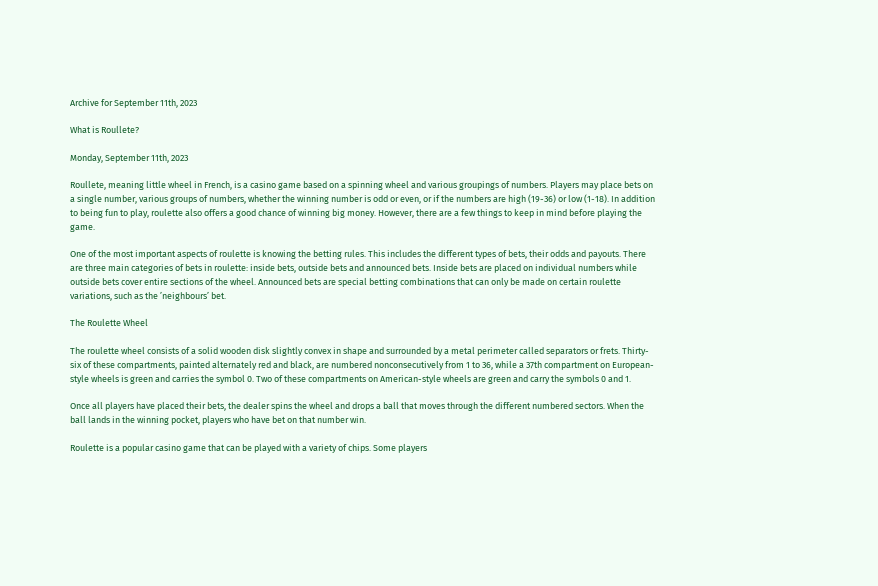Archive for September 11th, 2023

What is Roullete?

Monday, September 11th, 2023

Roullete, meaning little wheel in French, is a casino game based on a spinning wheel and various groupings of numbers. Players may place bets on a single number, various groups of numbers, whether the winning number is odd or even, or if the numbers are high (19-36) or low (1-18). In addition to being fun to play, roulette also offers a good chance of winning big money. However, there are a few things to keep in mind before playing the game.

One of the most important aspects of roulette is knowing the betting rules. This includes the different types of bets, their odds and payouts. There are three main categories of bets in roulette: inside bets, outside bets and announced bets. Inside bets are placed on individual numbers while outside bets cover entire sections of the wheel. Announced bets are special betting combinations that can only be made on certain roulette variations, such as the ’neighbours’ bet.

The Roulette Wheel

The roulette wheel consists of a solid wooden disk slightly convex in shape and surrounded by a metal perimeter called separators or frets. Thirty-six of these compartments, painted alternately red and black, are numbered nonconsecutively from 1 to 36, while a 37th compartment on European-style wheels is green and carries the symbol 0. Two of these compartments on American-style wheels are green and carry the symbols 0 and 1.

Once all players have placed their bets, the dealer spins the wheel and drops a ball that moves through the different numbered sectors. When the ball lands in the winning pocket, players who have bet on that number win.

Roulette is a popular casino game that can be played with a variety of chips. Some players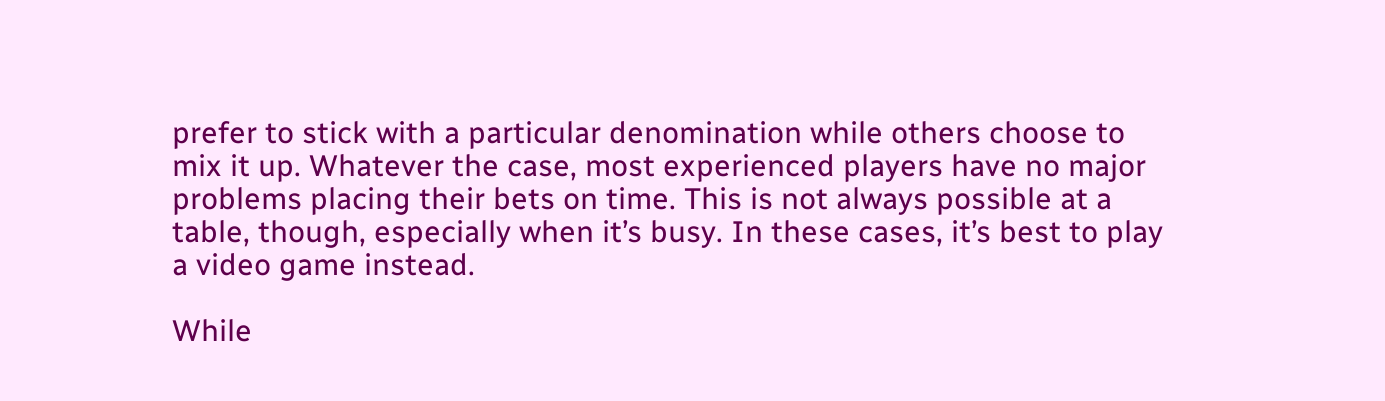prefer to stick with a particular denomination while others choose to mix it up. Whatever the case, most experienced players have no major problems placing their bets on time. This is not always possible at a table, though, especially when it’s busy. In these cases, it’s best to play a video game instead.

While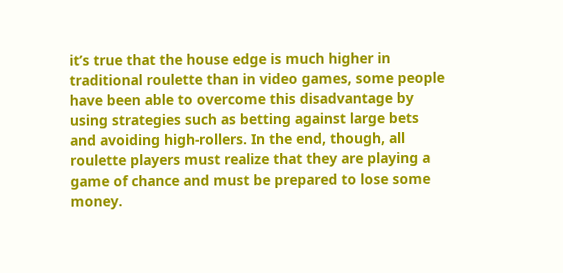it’s true that the house edge is much higher in traditional roulette than in video games, some people have been able to overcome this disadvantage by using strategies such as betting against large bets and avoiding high-rollers. In the end, though, all roulette players must realize that they are playing a game of chance and must be prepared to lose some money.